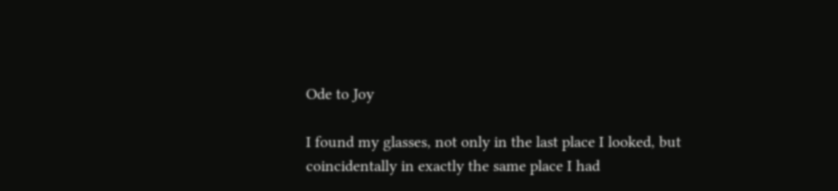Ode to Joy

I found my glasses, not only in the last place I looked, but coincidentally in exactly the same place I had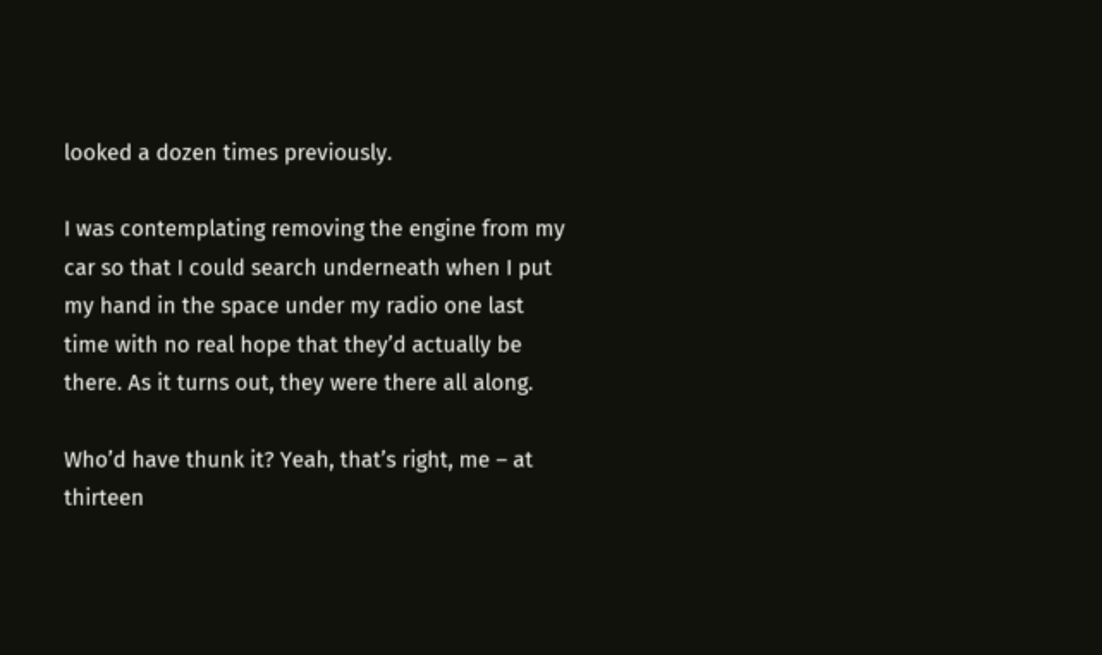looked a dozen times previously.

I was contemplating removing the engine from my car so that I could search underneath when I put my hand in the space under my radio one last time with no real hope that they’d actually be there. As it turns out, they were there all along.

Who’d have thunk it? Yeah, that’s right, me – at thirteen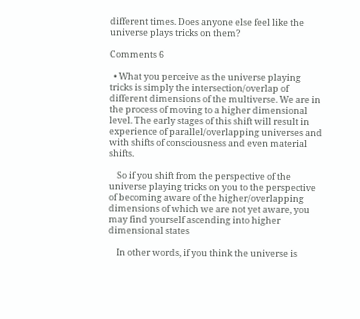different times. Does anyone else feel like the universe plays tricks on them?

Comments 6

  • What you perceive as the universe playing tricks is simply the intersection/overlap of different dimensions of the multiverse. We are in the process of moving to a higher dimensional level. The early stages of this shift will result in experience of parallel/overlapping universes and with shifts of consciousness and even material shifts.

    So if you shift from the perspective of the universe playing tricks on you to the perspective of becoming aware of the higher/overlapping dimensions of which we are not yet aware, you may find yourself ascending into higher dimensional states

    In other words, if you think the universe is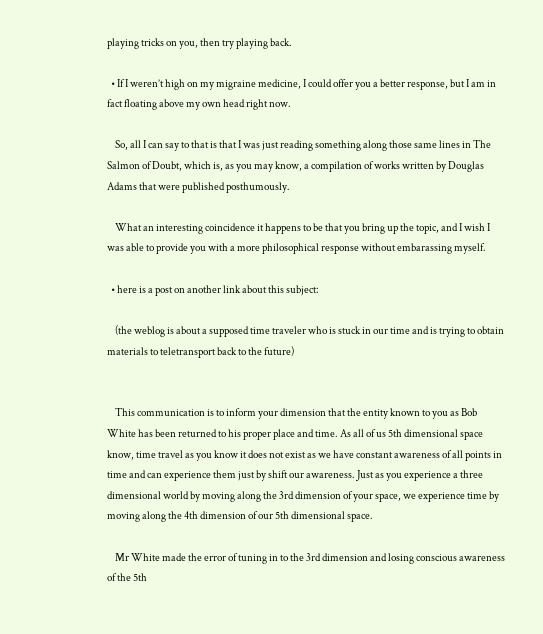playing tricks on you, then try playing back.

  • If I weren’t high on my migraine medicine, I could offer you a better response, but I am in fact floating above my own head right now.

    So, all I can say to that is that I was just reading something along those same lines in The Salmon of Doubt, which is, as you may know, a compilation of works written by Douglas Adams that were published posthumously.

    What an interesting coincidence it happens to be that you bring up the topic, and I wish I was able to provide you with a more philosophical response without embarassing myself.

  • here is a post on another link about this subject:

    (the weblog is about a supposed time traveler who is stuck in our time and is trying to obtain materials to teletransport back to the future)


    This communication is to inform your dimension that the entity known to you as Bob White has been returned to his proper place and time. As all of us 5th dimensional space know, time travel as you know it does not exist as we have constant awareness of all points in time and can experience them just by shift our awareness. Just as you experience a three dimensional world by moving along the 3rd dimension of your space, we experience time by moving along the 4th dimension of our 5th dimensional space.

    Mr White made the error of tuning in to the 3rd dimension and losing conscious awareness of the 5th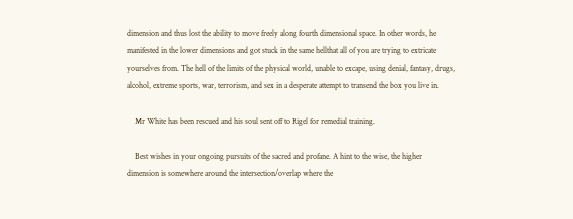dimension and thus lost the ability to move freely along fourth dimensional space. In other words, he manifested in the lower dimensions and got stuck in the same hellthat all of you are trying to extricate yourselves from. The hell of the limits of the physical world, unable to excape, using denial, fantasy, drugs, alcohol, extreme sports, war, terrorism, and sex in a desperate attempt to transend the box you live in.

    Mr White has been rescued and his soul sent off to Rigel for remedial training.

    Best wishes in your ongoing pursuits of the sacred and profane. A hint to the wise, the higher dimension is somewhere around the intersection/overlap where the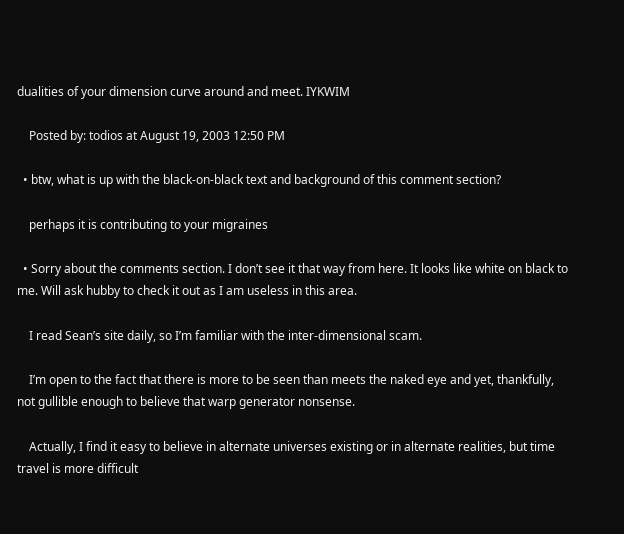dualities of your dimension curve around and meet. IYKWIM

    Posted by: todios at August 19, 2003 12:50 PM

  • btw, what is up with the black-on-black text and background of this comment section?

    perhaps it is contributing to your migraines

  • Sorry about the comments section. I don’t see it that way from here. It looks like white on black to me. Will ask hubby to check it out as I am useless in this area.

    I read Sean’s site daily, so I’m familiar with the inter-dimensional scam.

    I’m open to the fact that there is more to be seen than meets the naked eye and yet, thankfully, not gullible enough to believe that warp generator nonsense.

    Actually, I find it easy to believe in alternate universes existing or in alternate realities, but time travel is more difficult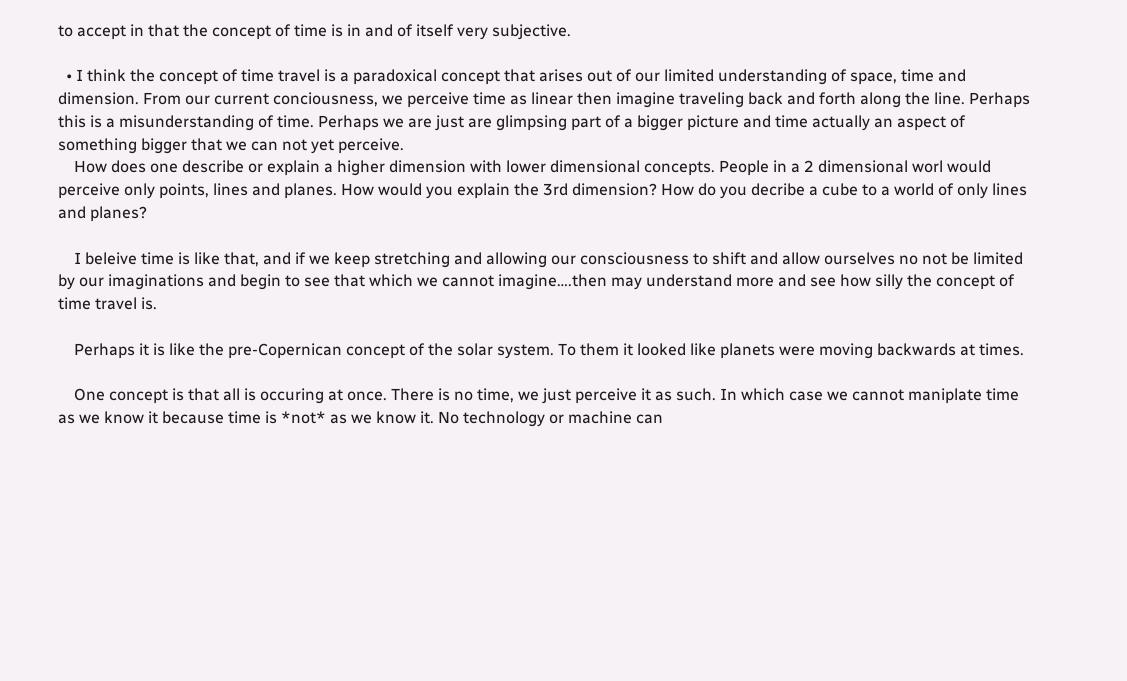to accept in that the concept of time is in and of itself very subjective.

  • I think the concept of time travel is a paradoxical concept that arises out of our limited understanding of space, time and dimension. From our current conciousness, we perceive time as linear then imagine traveling back and forth along the line. Perhaps this is a misunderstanding of time. Perhaps we are just are glimpsing part of a bigger picture and time actually an aspect of something bigger that we can not yet perceive.
    How does one describe or explain a higher dimension with lower dimensional concepts. People in a 2 dimensional worl would perceive only points, lines and planes. How would you explain the 3rd dimension? How do you decribe a cube to a world of only lines and planes?

    I beleive time is like that, and if we keep stretching and allowing our consciousness to shift and allow ourselves no not be limited by our imaginations and begin to see that which we cannot imagine….then may understand more and see how silly the concept of time travel is.

    Perhaps it is like the pre-Copernican concept of the solar system. To them it looked like planets were moving backwards at times.

    One concept is that all is occuring at once. There is no time, we just perceive it as such. In which case we cannot maniplate time as we know it because time is *not* as we know it. No technology or machine can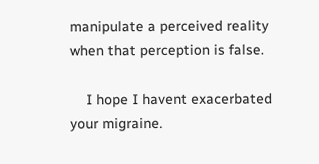manipulate a perceived reality when that perception is false.

    I hope I havent exacerbated your migraine.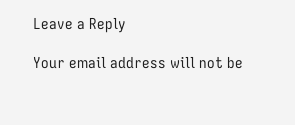Leave a Reply

Your email address will not be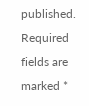published. Required fields are marked *